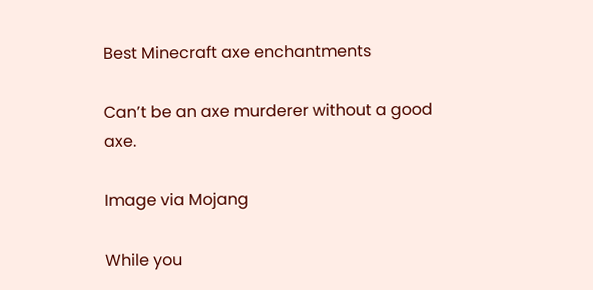Best Minecraft axe enchantments

Can’t be an axe murderer without a good axe.

Image via Mojang

While you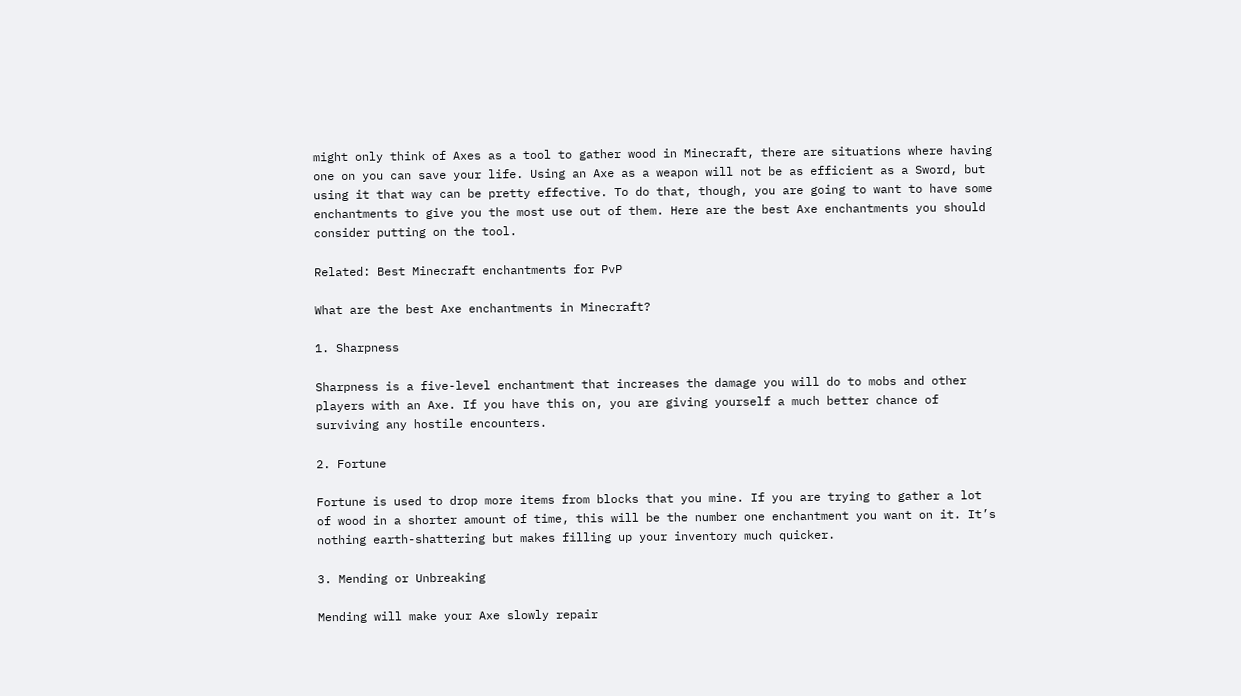might only think of Axes as a tool to gather wood in Minecraft, there are situations where having one on you can save your life. Using an Axe as a weapon will not be as efficient as a Sword, but using it that way can be pretty effective. To do that, though, you are going to want to have some enchantments to give you the most use out of them. Here are the best Axe enchantments you should consider putting on the tool.

Related: Best Minecraft enchantments for PvP

What are the best Axe enchantments in Minecraft?

1. Sharpness

Sharpness is a five-level enchantment that increases the damage you will do to mobs and other players with an Axe. If you have this on, you are giving yourself a much better chance of surviving any hostile encounters.

2. Fortune

Fortune is used to drop more items from blocks that you mine. If you are trying to gather a lot of wood in a shorter amount of time, this will be the number one enchantment you want on it. It’s nothing earth-shattering but makes filling up your inventory much quicker.

3. Mending or Unbreaking

Mending will make your Axe slowly repair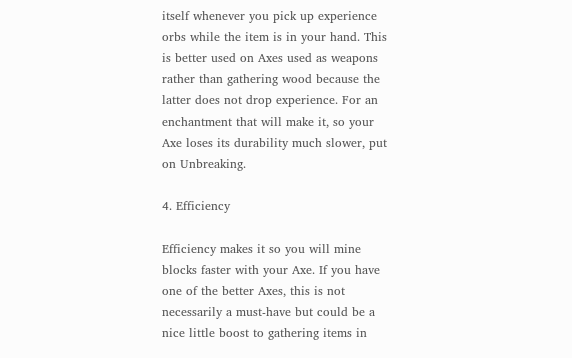itself whenever you pick up experience orbs while the item is in your hand. This is better used on Axes used as weapons rather than gathering wood because the latter does not drop experience. For an enchantment that will make it, so your Axe loses its durability much slower, put on Unbreaking.

4. Efficiency

Efficiency makes it so you will mine blocks faster with your Axe. If you have one of the better Axes, this is not necessarily a must-have but could be a nice little boost to gathering items in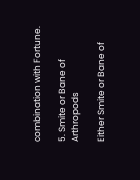combination with Fortune.

5. Smite or Bane of Arthropods

Either Smite or Bane of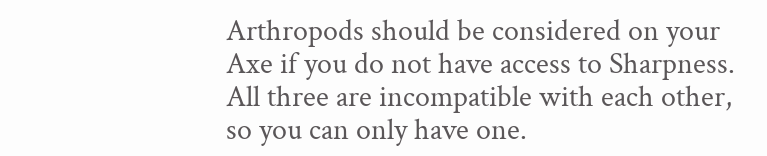Arthropods should be considered on your Axe if you do not have access to Sharpness. All three are incompatible with each other, so you can only have one.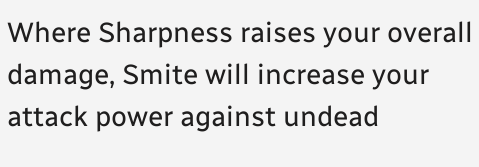Where Sharpness raises your overall damage, Smite will increase your attack power against undead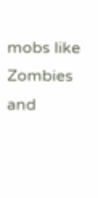mobs like Zombies and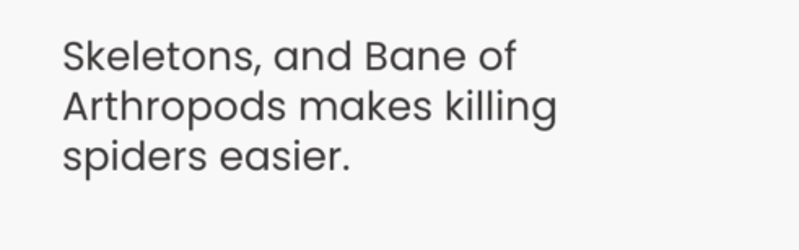Skeletons, and Bane of Arthropods makes killing spiders easier.